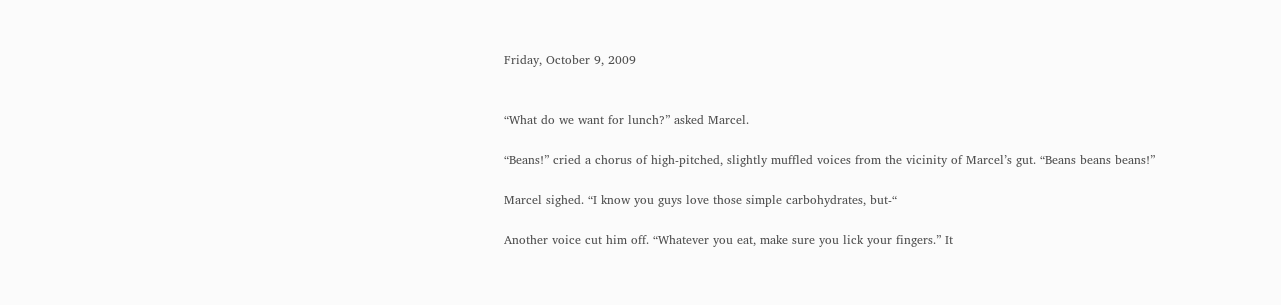Friday, October 9, 2009


“What do we want for lunch?” asked Marcel.

“Beans!” cried a chorus of high-pitched, slightly muffled voices from the vicinity of Marcel’s gut. “Beans beans beans!”

Marcel sighed. “I know you guys love those simple carbohydrates, but-“

Another voice cut him off. “Whatever you eat, make sure you lick your fingers.” It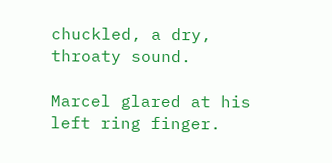chuckled, a dry, throaty sound.

Marcel glared at his left ring finger.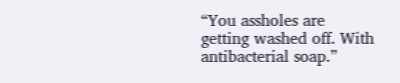“You assholes are getting washed off. With antibacterial soap.”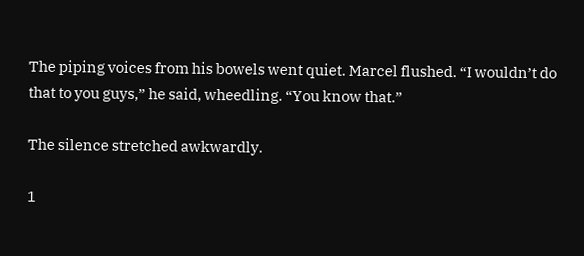The piping voices from his bowels went quiet. Marcel flushed. “I wouldn’t do that to you guys,” he said, wheedling. “You know that.”

The silence stretched awkwardly.

1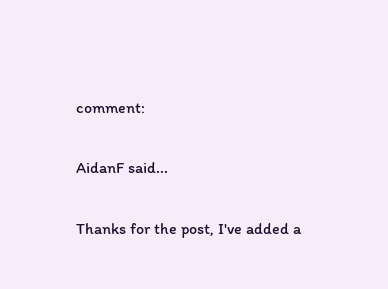comment:

AidanF said...

Thanks for the post, I've added a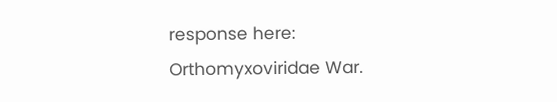response here: Orthomyxoviridae War.